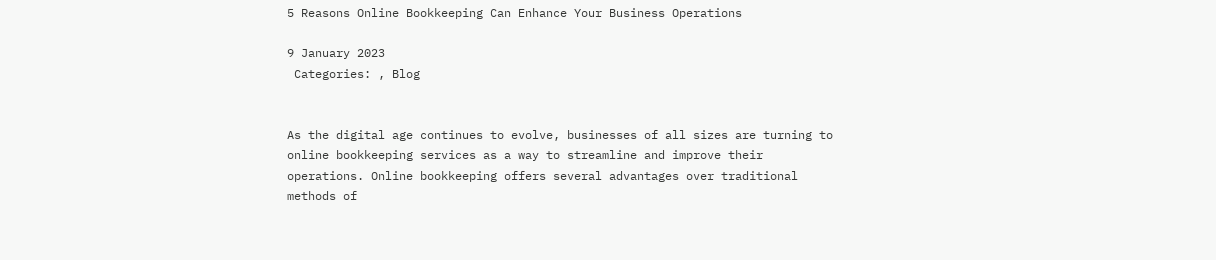5 Reasons Online Bookkeeping Can Enhance Your Business Operations

9 January 2023
 Categories: , Blog


As the digital age continues to evolve, businesses of all sizes are turning to online bookkeeping services as a way to streamline and improve their operations. Online bookkeeping offers several advantages over traditional methods of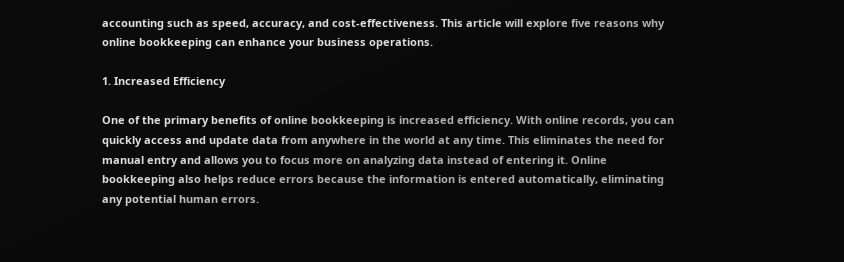accounting such as speed, accuracy, and cost-effectiveness. This article will explore five reasons why online bookkeeping can enhance your business operations.

1. Increased Efficiency

One of the primary benefits of online bookkeeping is increased efficiency. With online records, you can quickly access and update data from anywhere in the world at any time. This eliminates the need for manual entry and allows you to focus more on analyzing data instead of entering it. Online bookkeeping also helps reduce errors because the information is entered automatically, eliminating any potential human errors.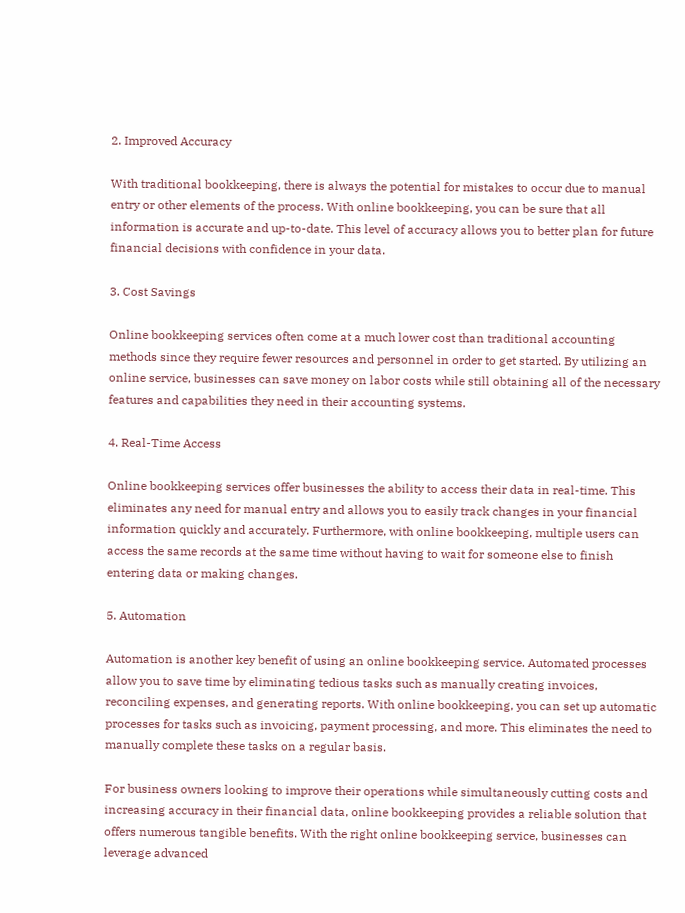2. Improved Accuracy

With traditional bookkeeping, there is always the potential for mistakes to occur due to manual entry or other elements of the process. With online bookkeeping, you can be sure that all information is accurate and up-to-date. This level of accuracy allows you to better plan for future financial decisions with confidence in your data.

3. Cost Savings

Online bookkeeping services often come at a much lower cost than traditional accounting methods since they require fewer resources and personnel in order to get started. By utilizing an online service, businesses can save money on labor costs while still obtaining all of the necessary features and capabilities they need in their accounting systems.

4. Real-Time Access

Online bookkeeping services offer businesses the ability to access their data in real-time. This eliminates any need for manual entry and allows you to easily track changes in your financial information quickly and accurately. Furthermore, with online bookkeeping, multiple users can access the same records at the same time without having to wait for someone else to finish entering data or making changes.

5. Automation

Automation is another key benefit of using an online bookkeeping service. Automated processes allow you to save time by eliminating tedious tasks such as manually creating invoices, reconciling expenses, and generating reports. With online bookkeeping, you can set up automatic processes for tasks such as invoicing, payment processing, and more. This eliminates the need to manually complete these tasks on a regular basis.

For business owners looking to improve their operations while simultaneously cutting costs and increasing accuracy in their financial data, online bookkeeping provides a reliable solution that offers numerous tangible benefits. With the right online bookkeeping service, businesses can leverage advanced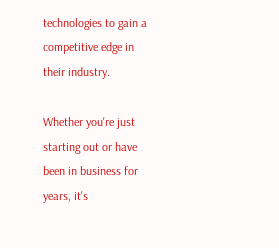technologies to gain a competitive edge in their industry.

Whether you're just starting out or have been in business for years, it's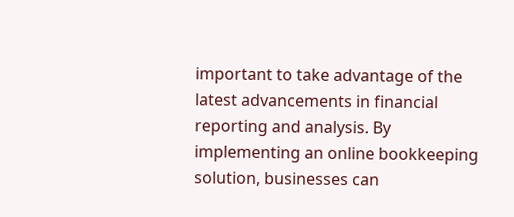important to take advantage of the latest advancements in financial reporting and analysis. By implementing an online bookkeeping solution, businesses can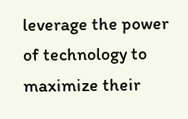leverage the power of technology to maximize their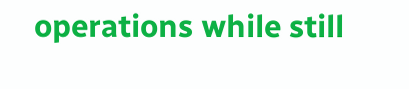operations while still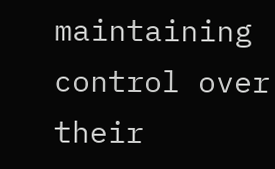maintaining control over their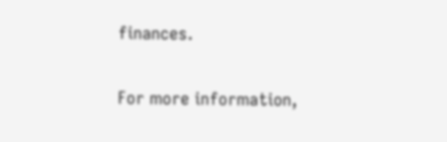finances.

For more information,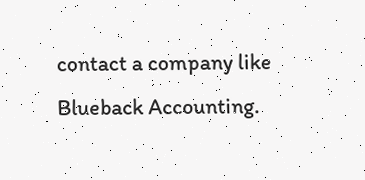contact a company like Blueback Accounting.